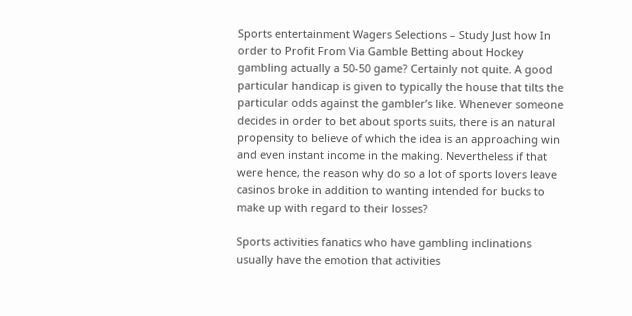Sports entertainment Wagers Selections – Study Just how In order to Profit From Via Gamble Betting about Hockey gambling actually a 50-50 game? Certainly not quite. A good particular handicap is given to typically the house that tilts the particular odds against the gambler’s like. Whenever someone decides in order to bet about sports suits, there is an natural propensity to believe of which the idea is an approaching win and even instant income in the making. Nevertheless if that were hence, the reason why do so a lot of sports lovers leave casinos broke in addition to wanting intended for bucks to make up with regard to their losses?

Sports activities fanatics who have gambling inclinations usually have the emotion that activities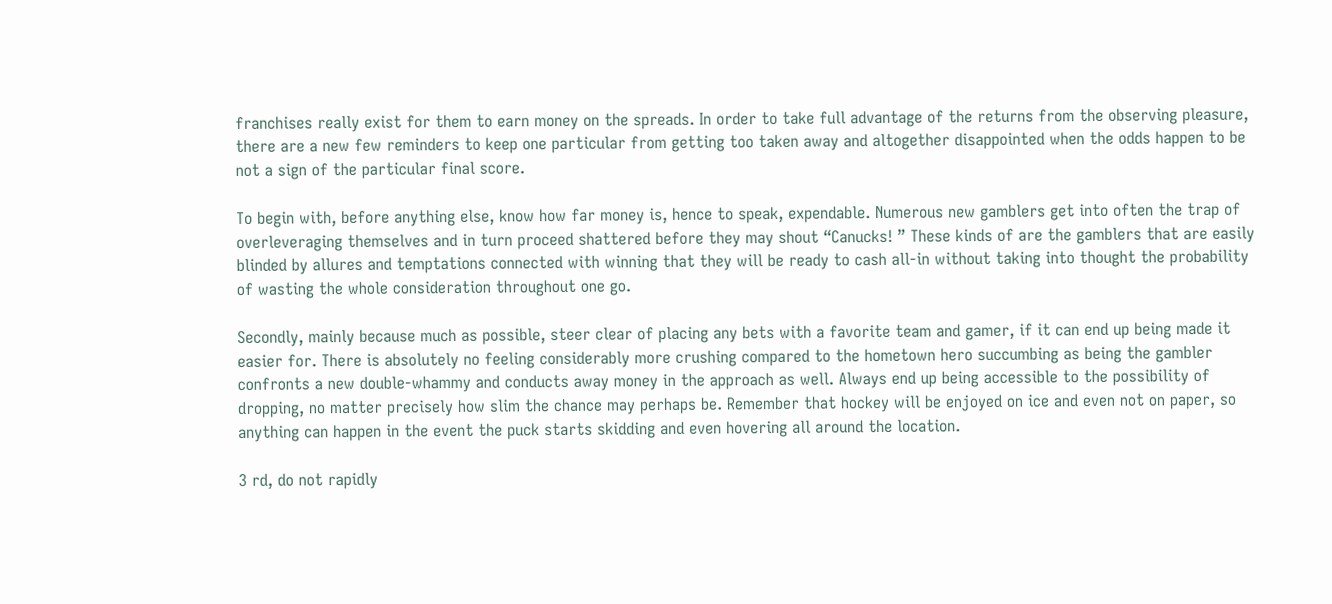franchises really exist for them to earn money on the spreads. In order to take full advantage of the returns from the observing pleasure, there are a new few reminders to keep one particular from getting too taken away and altogether disappointed when the odds happen to be not a sign of the particular final score.

To begin with, before anything else, know how far money is, hence to speak, expendable. Numerous new gamblers get into often the trap of overleveraging themselves and in turn proceed shattered before they may shout “Canucks! ” These kinds of are the gamblers that are easily blinded by allures and temptations connected with winning that they will be ready to cash all-in without taking into thought the probability of wasting the whole consideration throughout one go.

Secondly, mainly because much as possible, steer clear of placing any bets with a favorite team and gamer, if it can end up being made it easier for. There is absolutely no feeling considerably more crushing compared to the hometown hero succumbing as being the gambler confronts a new double-whammy and conducts away money in the approach as well. Always end up being accessible to the possibility of dropping, no matter precisely how slim the chance may perhaps be. Remember that hockey will be enjoyed on ice and even not on paper, so anything can happen in the event the puck starts skidding and even hovering all around the location.

3 rd, do not rapidly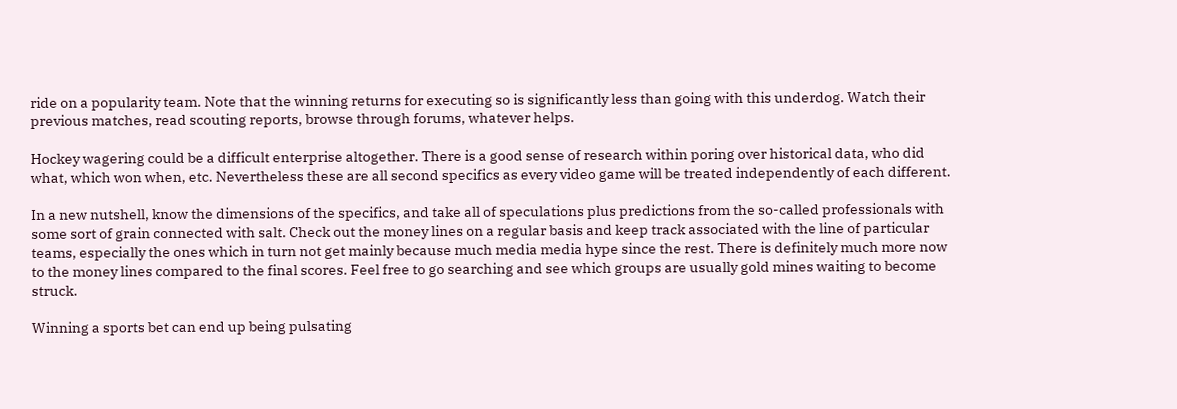ride on a popularity team. Note that the winning returns for executing so is significantly less than going with this underdog. Watch their previous matches, read scouting reports, browse through forums, whatever helps.

Hockey wagering could be a difficult enterprise altogether. There is a good sense of research within poring over historical data, who did what, which won when, etc. Nevertheless these are all second specifics as every video game will be treated independently of each different.

In a new nutshell, know the dimensions of the specifics, and take all of speculations plus predictions from the so-called professionals with some sort of grain connected with salt. Check out the money lines on a regular basis and keep track associated with the line of particular teams, especially the ones which in turn not get mainly because much media media hype since the rest. There is definitely much more now to the money lines compared to the final scores. Feel free to go searching and see which groups are usually gold mines waiting to become struck.

Winning a sports bet can end up being pulsating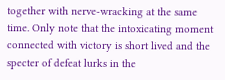together with nerve-wracking at the same time. Only note that the intoxicating moment connected with victory is short lived and the specter of defeat lurks in the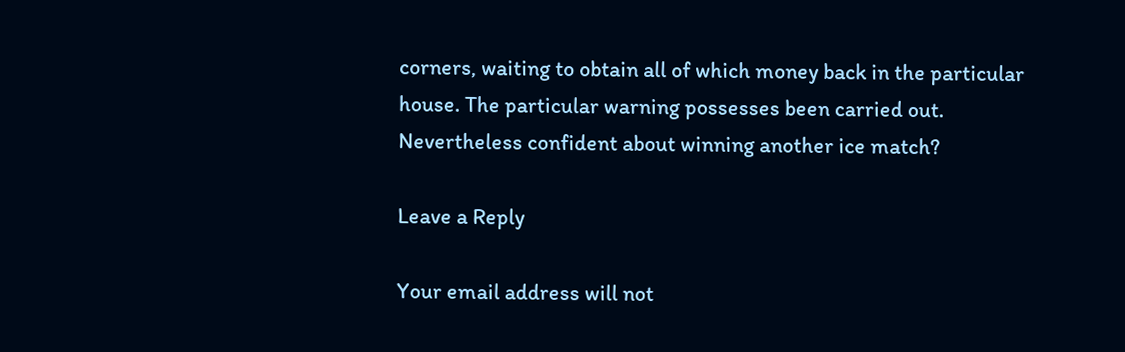corners, waiting to obtain all of which money back in the particular house. The particular warning possesses been carried out. Nevertheless confident about winning another ice match?

Leave a Reply

Your email address will not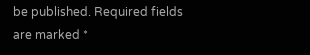be published. Required fields are marked *